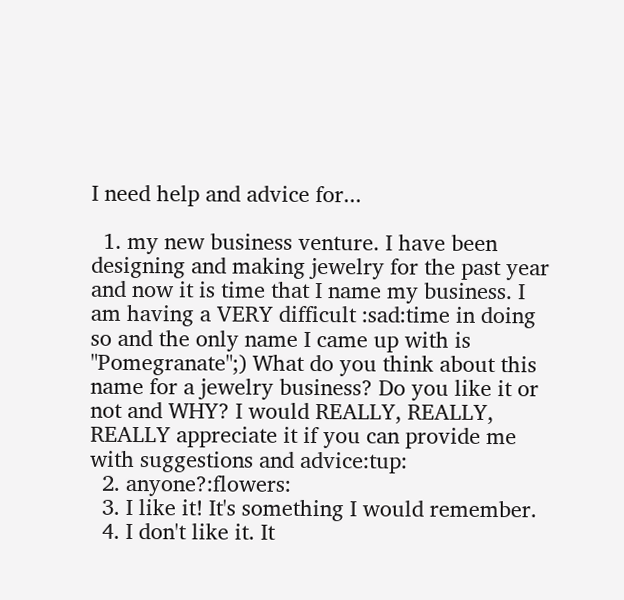I need help and advice for...

  1. my new business venture. I have been designing and making jewelry for the past year and now it is time that I name my business. I am having a VERY difficult :sad:time in doing so and the only name I came up with is "Pomegranate";) What do you think about this name for a jewelry business? Do you like it or not and WHY? I would REALLY, REALLY, REALLY appreciate it if you can provide me with suggestions and advice:tup:
  2. anyone?:flowers:
  3. I like it! It's something I would remember.
  4. I don't like it. It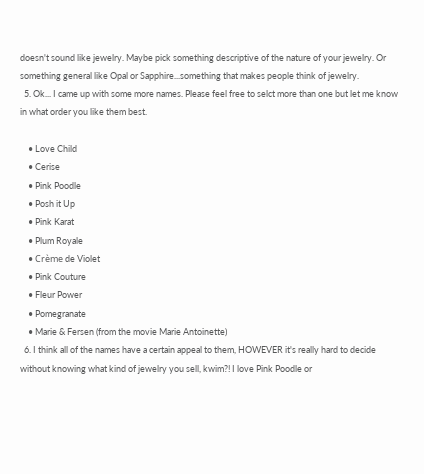doesn't sound like jewelry. Maybe pick something descriptive of the nature of your jewelry. Or something general like Opal or Sapphire...something that makes people think of jewelry.
  5. Ok... I came up with some more names. Please feel free to selct more than one but let me know in what order you like them best.

    • Love Child
    • Cerise
    • Pink Poodle
    • Posh it Up
    • Pink Karat
    • Plum Royale
    • Crème de Violet
    • Pink Couture
    • Fleur Power
    • Pomegranate
    • Marie & Fersen (from the movie Marie Antoinette)
  6. I think all of the names have a certain appeal to them, HOWEVER it's really hard to decide without knowing what kind of jewelry you sell, kwim?! I love Pink Poodle or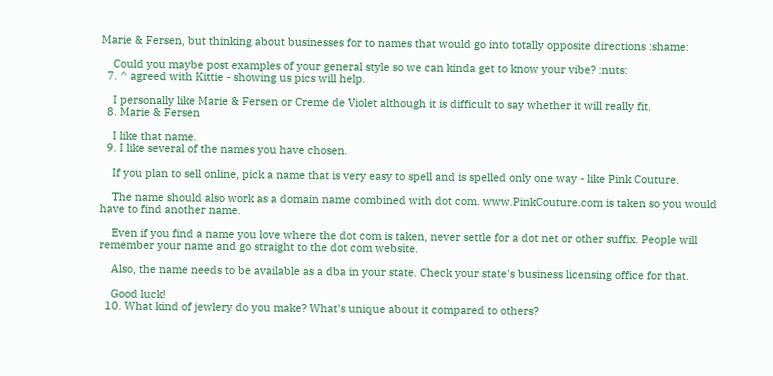Marie & Fersen, but thinking about businesses for to names that would go into totally opposite directions :shame:

    Could you maybe post examples of your general style so we can kinda get to know your vibe? :nuts:
  7. ^ agreed with Kittie - showing us pics will help.

    I personally like Marie & Fersen or Creme de Violet although it is difficult to say whether it will really fit.
  8. Marie & Fersen

    I like that name.
  9. I like several of the names you have chosen.

    If you plan to sell online, pick a name that is very easy to spell and is spelled only one way - like Pink Couture.

    The name should also work as a domain name combined with dot com. www.PinkCouture.com is taken so you would have to find another name.

    Even if you find a name you love where the dot com is taken, never settle for a dot net or other suffix. People will remember your name and go straight to the dot com website.

    Also, the name needs to be available as a dba in your state. Check your state's business licensing office for that.

    Good luck!
  10. What kind of jewlery do you make? What's unique about it compared to others?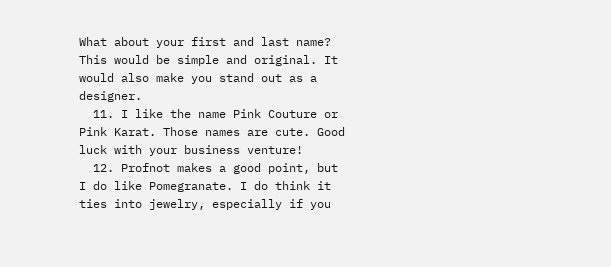What about your first and last name? This would be simple and original. It would also make you stand out as a designer.
  11. I like the name Pink Couture or Pink Karat. Those names are cute. Good luck with your business venture!
  12. Profnot makes a good point, but I do like Pomegranate. I do think it ties into jewelry, especially if you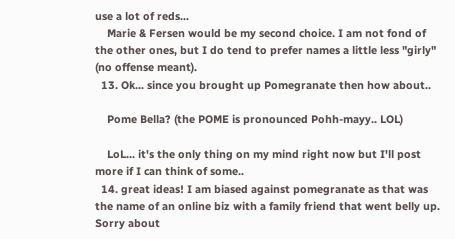use a lot of reds...
    Marie & Fersen would be my second choice. I am not fond of the other ones, but I do tend to prefer names a little less "girly" (no offense meant).
  13. Ok... since you brought up Pomegranate then how about..

    Pome Bella? (the POME is pronounced Pohh-mayy.. LOL)

    LoL... it's the only thing on my mind right now but I'll post more if I can think of some..
  14. great ideas! I am biased against pomegranate as that was the name of an online biz with a family friend that went belly up. Sorry about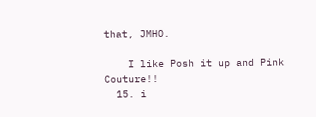that, JMHO.

    I like Posh it up and Pink Couture!!
  15. i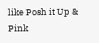like Posh it Up & Pink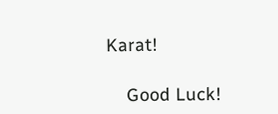Karat!

    Good Luck!